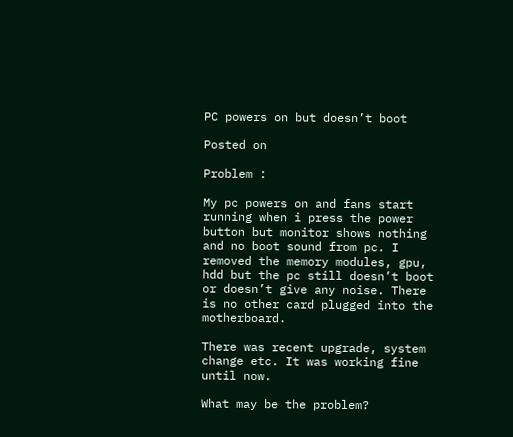PC powers on but doesn’t boot

Posted on

Problem :

My pc powers on and fans start running when i press the power button but monitor shows nothing and no boot sound from pc. I removed the memory modules, gpu, hdd but the pc still doesn’t boot or doesn’t give any noise. There is no other card plugged into the motherboard.

There was recent upgrade, system change etc. It was working fine until now.

What may be the problem?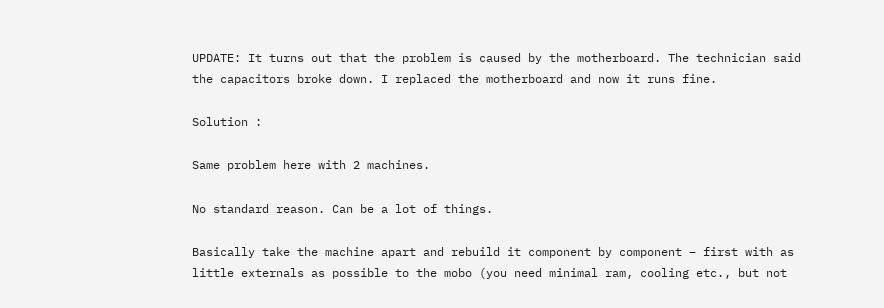UPDATE: It turns out that the problem is caused by the motherboard. The technician said the capacitors broke down. I replaced the motherboard and now it runs fine.

Solution :

Same problem here with 2 machines.

No standard reason. Can be a lot of things.

Basically take the machine apart and rebuild it component by component – first with as little externals as possible to the mobo (you need minimal ram, cooling etc., but not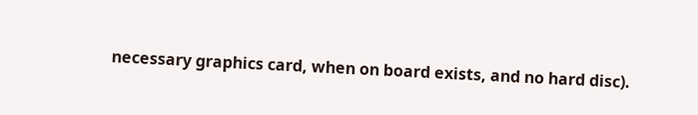necessary graphics card, when on board exists, and no hard disc).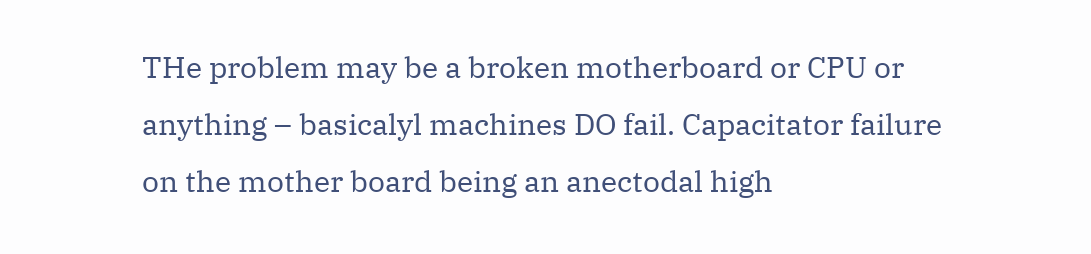THe problem may be a broken motherboard or CPU or anything – basicalyl machines DO fail. Capacitator failure on the mother board being an anectodal high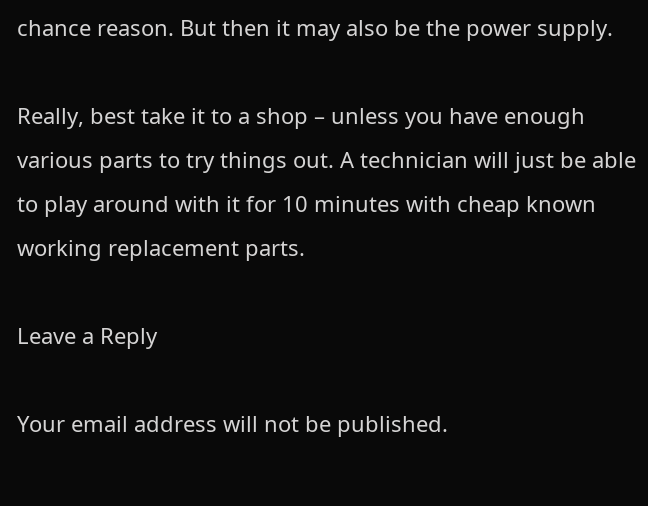chance reason. But then it may also be the power supply.

Really, best take it to a shop – unless you have enough various parts to try things out. A technician will just be able to play around with it for 10 minutes with cheap known working replacement parts.

Leave a Reply

Your email address will not be published.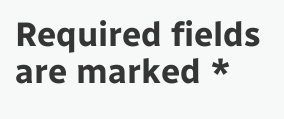Required fields are marked *